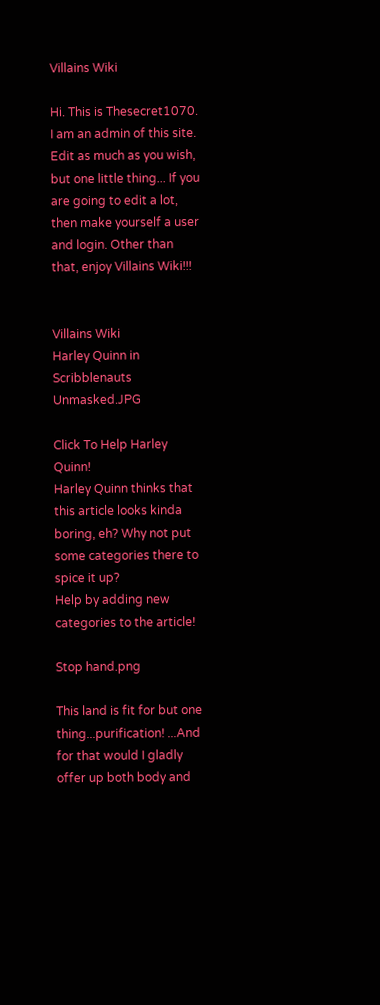Villains Wiki

Hi. This is Thesecret1070. I am an admin of this site. Edit as much as you wish, but one little thing... If you are going to edit a lot, then make yourself a user and login. Other than that, enjoy Villains Wiki!!!


Villains Wiki
Harley Quinn in Scribblenauts Unmasked.JPG

Click To Help Harley Quinn!
Harley Quinn thinks that this article looks kinda boring, eh? Why not put some categories there to spice it up?
Help by adding new categories to the article!

Stop hand.png

This land is fit for but one thing...purification! ...And for that would I gladly offer up both body and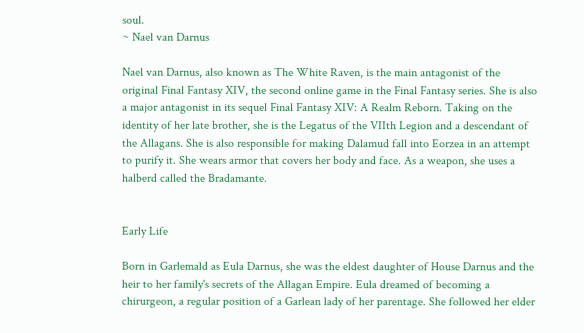soul.
~ Nael van Darnus

Nael van Darnus, also known as The White Raven, is the main antagonist of the original Final Fantasy XIV, the second online game in the Final Fantasy series. She is also a major antagonist in its sequel Final Fantasy XIV: A Realm Reborn. Taking on the identity of her late brother, she is the Legatus of the VIIth Legion and a descendant of the Allagans. She is also responsible for making Dalamud fall into Eorzea in an attempt to purify it. She wears armor that covers her body and face. As a weapon, she uses a halberd called the Bradamante.


Early Life

Born in Garlemald as Eula Darnus, she was the eldest daughter of House Darnus and the heir to her family's secrets of the Allagan Empire. Eula dreamed of becoming a chirurgeon, a regular position of a Garlean lady of her parentage. She followed her elder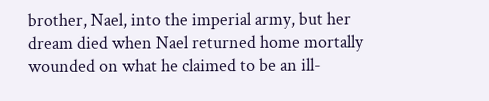brother, Nael, into the imperial army, but her dream died when Nael returned home mortally wounded on what he claimed to be an ill-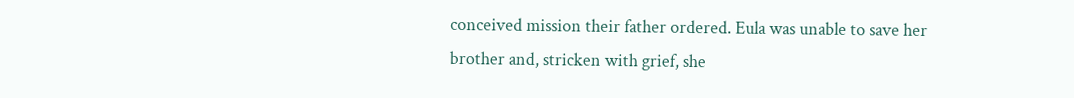conceived mission their father ordered. Eula was unable to save her brother and, stricken with grief, she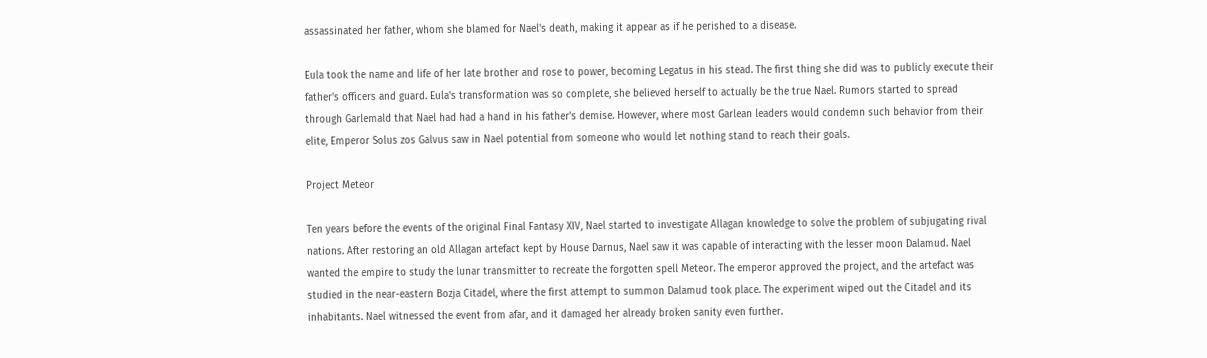assassinated her father, whom she blamed for Nael's death, making it appear as if he perished to a disease.

Eula took the name and life of her late brother and rose to power, becoming Legatus in his stead. The first thing she did was to publicly execute their father's officers and guard. Eula's transformation was so complete, she believed herself to actually be the true Nael. Rumors started to spread through Garlemald that Nael had had a hand in his father's demise. However, where most Garlean leaders would condemn such behavior from their elite, Emperor Solus zos Galvus saw in Nael potential from someone who would let nothing stand to reach their goals.

Project Meteor

Ten years before the events of the original Final Fantasy XIV, Nael started to investigate Allagan knowledge to solve the problem of subjugating rival nations. After restoring an old Allagan artefact kept by House Darnus, Nael saw it was capable of interacting with the lesser moon Dalamud. Nael wanted the empire to study the lunar transmitter to recreate the forgotten spell Meteor. The emperor approved the project, and the artefact was studied in the near-eastern Bozja Citadel, where the first attempt to summon Dalamud took place. The experiment wiped out the Citadel and its inhabitants. Nael witnessed the event from afar, and it damaged her already broken sanity even further.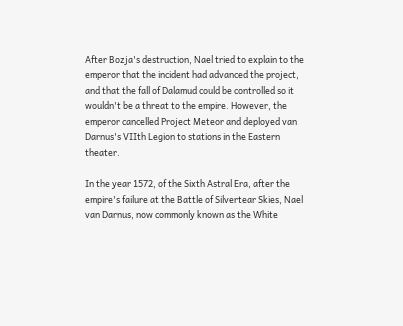After Bozja's destruction, Nael tried to explain to the emperor that the incident had advanced the project, and that the fall of Dalamud could be controlled so it wouldn't be a threat to the empire. However, the emperor cancelled Project Meteor and deployed van Darnus's VIIth Legion to stations in the Eastern theater.

In the year 1572, of the Sixth Astral Era, after the empire's failure at the Battle of Silvertear Skies, Nael van Darnus, now commonly known as the White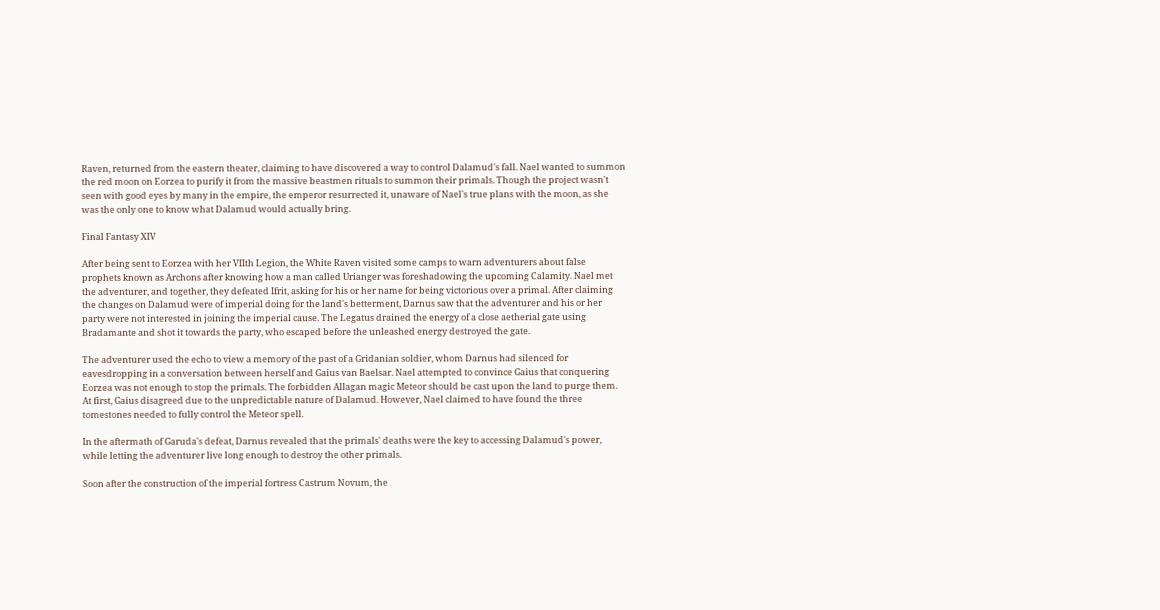Raven, returned from the eastern theater, claiming to have discovered a way to control Dalamud's fall. Nael wanted to summon the red moon on Eorzea to purify it from the massive beastmen rituals to summon their primals. Though the project wasn't seen with good eyes by many in the empire, the emperor resurrected it, unaware of Nael's true plans with the moon, as she was the only one to know what Dalamud would actually bring.

Final Fantasy XIV

After being sent to Eorzea with her VIIth Legion, the White Raven visited some camps to warn adventurers about false prophets known as Archons after knowing how a man called Urianger was foreshadowing the upcoming Calamity. Nael met the adventurer, and together, they defeated Ifrit, asking for his or her name for being victorious over a primal. After claiming the changes on Dalamud were of imperial doing for the land's betterment, Darnus saw that the adventurer and his or her party were not interested in joining the imperial cause. The Legatus drained the energy of a close aetherial gate using Bradamante and shot it towards the party, who escaped before the unleashed energy destroyed the gate.

The adventurer used the echo to view a memory of the past of a Gridanian soldier, whom Darnus had silenced for eavesdropping in a conversation between herself and Gaius van Baelsar. Nael attempted to convince Gaius that conquering Eorzea was not enough to stop the primals. The forbidden Allagan magic Meteor should be cast upon the land to purge them. At first, Gaius disagreed due to the unpredictable nature of Dalamud. However, Nael claimed to have found the three tomestones needed to fully control the Meteor spell.

In the aftermath of Garuda's defeat, Darnus revealed that the primals' deaths were the key to accessing Dalamud's power, while letting the adventurer live long enough to destroy the other primals.

Soon after the construction of the imperial fortress Castrum Novum, the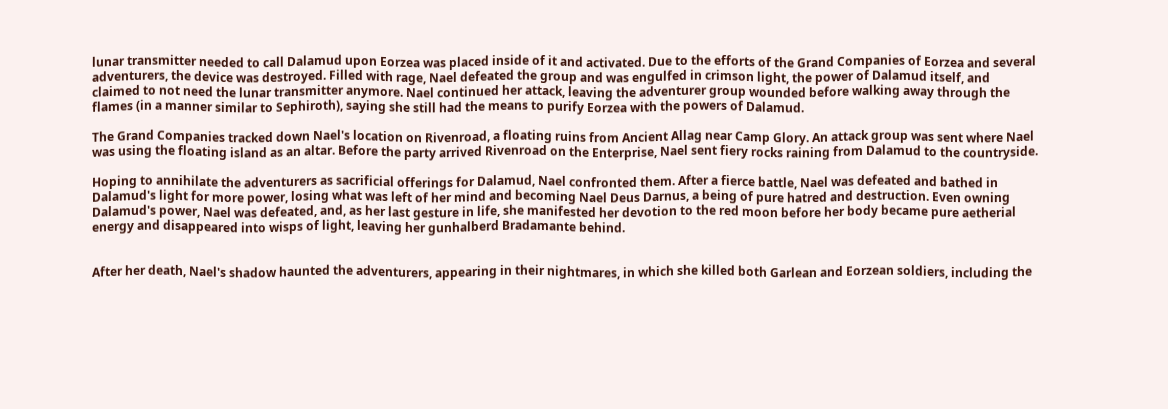lunar transmitter needed to call Dalamud upon Eorzea was placed inside of it and activated. Due to the efforts of the Grand Companies of Eorzea and several adventurers, the device was destroyed. Filled with rage, Nael defeated the group and was engulfed in crimson light, the power of Dalamud itself, and claimed to not need the lunar transmitter anymore. Nael continued her attack, leaving the adventurer group wounded before walking away through the flames (in a manner similar to Sephiroth), saying she still had the means to purify Eorzea with the powers of Dalamud.

The Grand Companies tracked down Nael's location on Rivenroad, a floating ruins from Ancient Allag near Camp Glory. An attack group was sent where Nael was using the floating island as an altar. Before the party arrived Rivenroad on the Enterprise, Nael sent fiery rocks raining from Dalamud to the countryside.

Hoping to annihilate the adventurers as sacrificial offerings for Dalamud, Nael confronted them. After a fierce battle, Nael was defeated and bathed in Dalamud's light for more power, losing what was left of her mind and becoming Nael Deus Darnus, a being of pure hatred and destruction. Even owning Dalamud's power, Nael was defeated, and, as her last gesture in life, she manifested her devotion to the red moon before her body became pure aetherial energy and disappeared into wisps of light, leaving her gunhalberd Bradamante behind.


After her death, Nael's shadow haunted the adventurers, appearing in their nightmares, in which she killed both Garlean and Eorzean soldiers, including the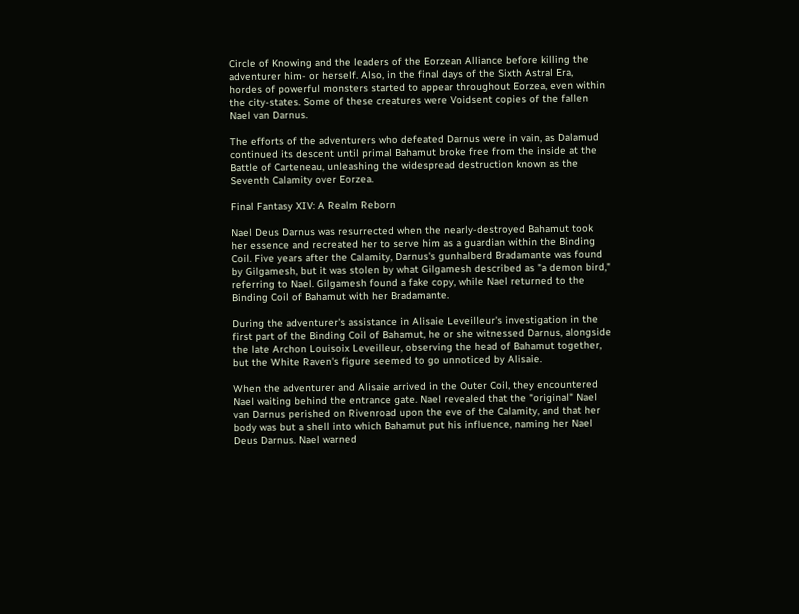Circle of Knowing and the leaders of the Eorzean Alliance before killing the adventurer him- or herself. Also, in the final days of the Sixth Astral Era, hordes of powerful monsters started to appear throughout Eorzea, even within the city-states. Some of these creatures were Voidsent copies of the fallen Nael van Darnus.

The efforts of the adventurers who defeated Darnus were in vain, as Dalamud continued its descent until primal Bahamut broke free from the inside at the Battle of Carteneau, unleashing the widespread destruction known as the Seventh Calamity over Eorzea.

Final Fantasy XIV: A Realm Reborn

Nael Deus Darnus was resurrected when the nearly-destroyed Bahamut took her essence and recreated her to serve him as a guardian within the Binding Coil. Five years after the Calamity, Darnus's gunhalberd Bradamante was found by Gilgamesh, but it was stolen by what Gilgamesh described as "a demon bird," referring to Nael. Gilgamesh found a fake copy, while Nael returned to the Binding Coil of Bahamut with her Bradamante.

During the adventurer's assistance in Alisaie Leveilleur's investigation in the first part of the Binding Coil of Bahamut, he or she witnessed Darnus, alongside the late Archon Louisoix Leveilleur, observing the head of Bahamut together, but the White Raven's figure seemed to go unnoticed by Alisaie.

When the adventurer and Alisaie arrived in the Outer Coil, they encountered Nael waiting behind the entrance gate. Nael revealed that the "original" Nael van Darnus perished on Rivenroad upon the eve of the Calamity, and that her body was but a shell into which Bahamut put his influence, naming her Nael Deus Darnus. Nael warned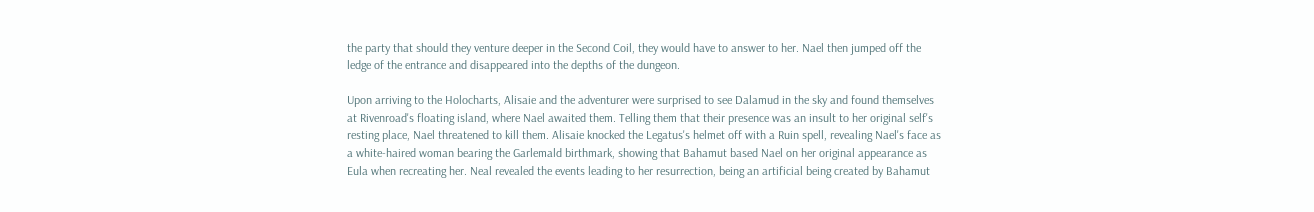the party that should they venture deeper in the Second Coil, they would have to answer to her. Nael then jumped off the ledge of the entrance and disappeared into the depths of the dungeon.

Upon arriving to the Holocharts, Alisaie and the adventurer were surprised to see Dalamud in the sky and found themselves at Rivenroad's floating island, where Nael awaited them. Telling them that their presence was an insult to her original self's resting place, Nael threatened to kill them. Alisaie knocked the Legatus's helmet off with a Ruin spell, revealing Nael's face as a white-haired woman bearing the Garlemald birthmark, showing that Bahamut based Nael on her original appearance as Eula when recreating her. Neal revealed the events leading to her resurrection, being an artificial being created by Bahamut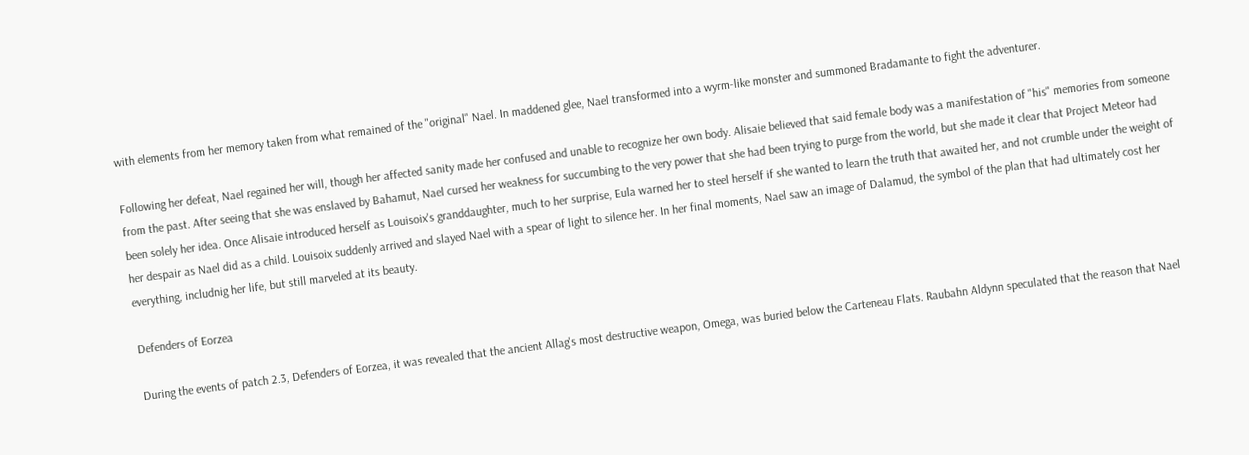with elements from her memory taken from what remained of the "original" Nael. In maddened glee, Nael transformed into a wyrm-like monster and summoned Bradamante to fight the adventurer.

Following her defeat, Nael regained her will, though her affected sanity made her confused and unable to recognize her own body. Alisaie believed that said female body was a manifestation of "his" memories from someone from the past. After seeing that she was enslaved by Bahamut, Nael cursed her weakness for succumbing to the very power that she had been trying to purge from the world, but she made it clear that Project Meteor had been solely her idea. Once Alisaie introduced herself as Louisoix's granddaughter, much to her surprise, Eula warned her to steel herself if she wanted to learn the truth that awaited her, and not crumble under the weight of her despair as Nael did as a child. Louisoix suddenly arrived and slayed Nael with a spear of light to silence her. In her final moments, Nael saw an image of Dalamud, the symbol of the plan that had ultimately cost her everything, includnig her life, but still marveled at its beauty.

Defenders of Eorzea

During the events of patch 2.3, Defenders of Eorzea, it was revealed that the ancient Allag's most destructive weapon, Omega, was buried below the Carteneau Flats. Raubahn Aldynn speculated that the reason that Nael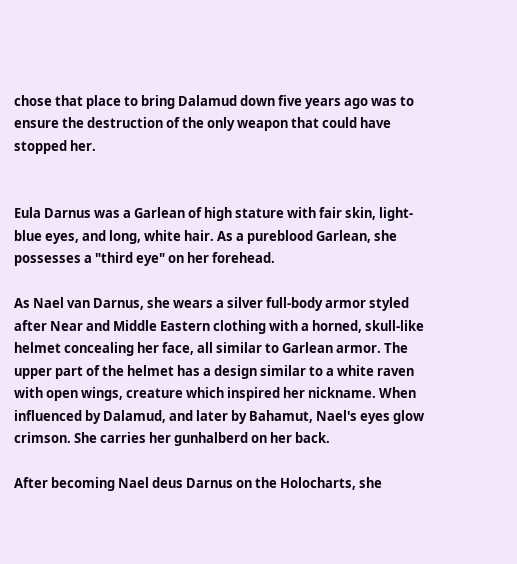chose that place to bring Dalamud down five years ago was to ensure the destruction of the only weapon that could have stopped her.


Eula Darnus was a Garlean of high stature with fair skin, light-blue eyes, and long, white hair. As a pureblood Garlean, she possesses a "third eye" on her forehead.

As Nael van Darnus, she wears a silver full-body armor styled after Near and Middle Eastern clothing with a horned, skull-like helmet concealing her face, all similar to Garlean armor. The upper part of the helmet has a design similar to a white raven with open wings, creature which inspired her nickname. When influenced by Dalamud, and later by Bahamut, Nael's eyes glow crimson. She carries her gunhalberd on her back.

After becoming Nael deus Darnus on the Holocharts, she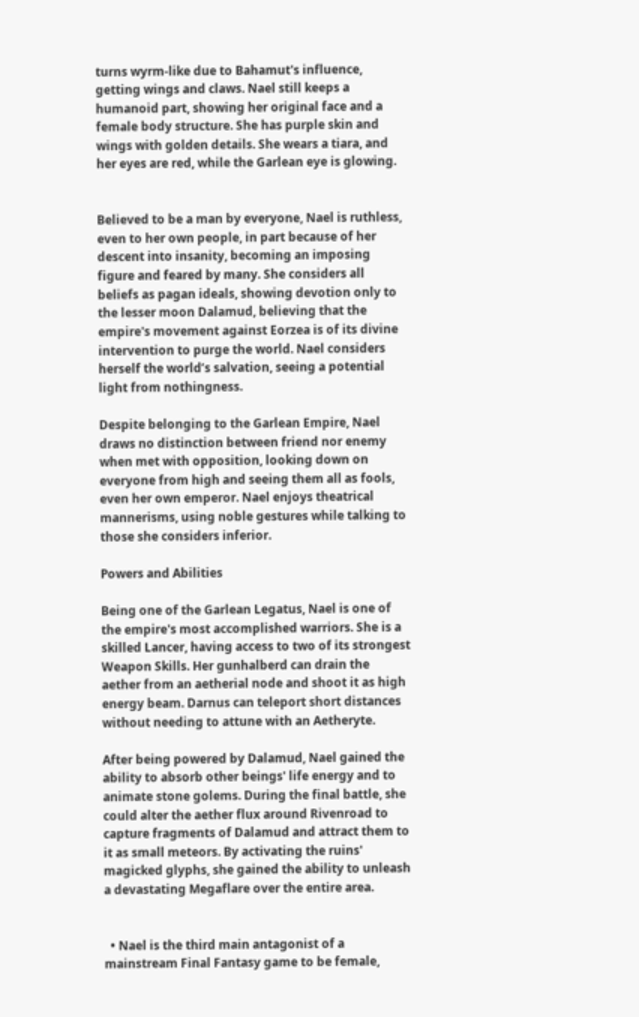turns wyrm-like due to Bahamut's influence, getting wings and claws. Nael still keeps a humanoid part, showing her original face and a female body structure. She has purple skin and wings with golden details. She wears a tiara, and her eyes are red, while the Garlean eye is glowing.


Believed to be a man by everyone, Nael is ruthless, even to her own people, in part because of her descent into insanity, becoming an imposing figure and feared by many. She considers all beliefs as pagan ideals, showing devotion only to the lesser moon Dalamud, believing that the empire's movement against Eorzea is of its divine intervention to purge the world. Nael considers herself the world’s salvation, seeing a potential light from nothingness.

Despite belonging to the Garlean Empire, Nael draws no distinction between friend nor enemy when met with opposition, looking down on everyone from high and seeing them all as fools, even her own emperor. Nael enjoys theatrical mannerisms, using noble gestures while talking to those she considers inferior.

Powers and Abilities

Being one of the Garlean Legatus, Nael is one of the empire's most accomplished warriors. She is a skilled Lancer, having access to two of its strongest Weapon Skills. Her gunhalberd can drain the aether from an aetherial node and shoot it as high energy beam. Darnus can teleport short distances without needing to attune with an Aetheryte.

After being powered by Dalamud, Nael gained the ability to absorb other beings' life energy and to animate stone golems. During the final battle, she could alter the aether flux around Rivenroad to capture fragments of Dalamud and attract them to it as small meteors. By activating the ruins' magicked glyphs, she gained the ability to unleash a devastating Megaflare over the entire area.


  • Nael is the third main antagonist of a mainstream Final Fantasy game to be female,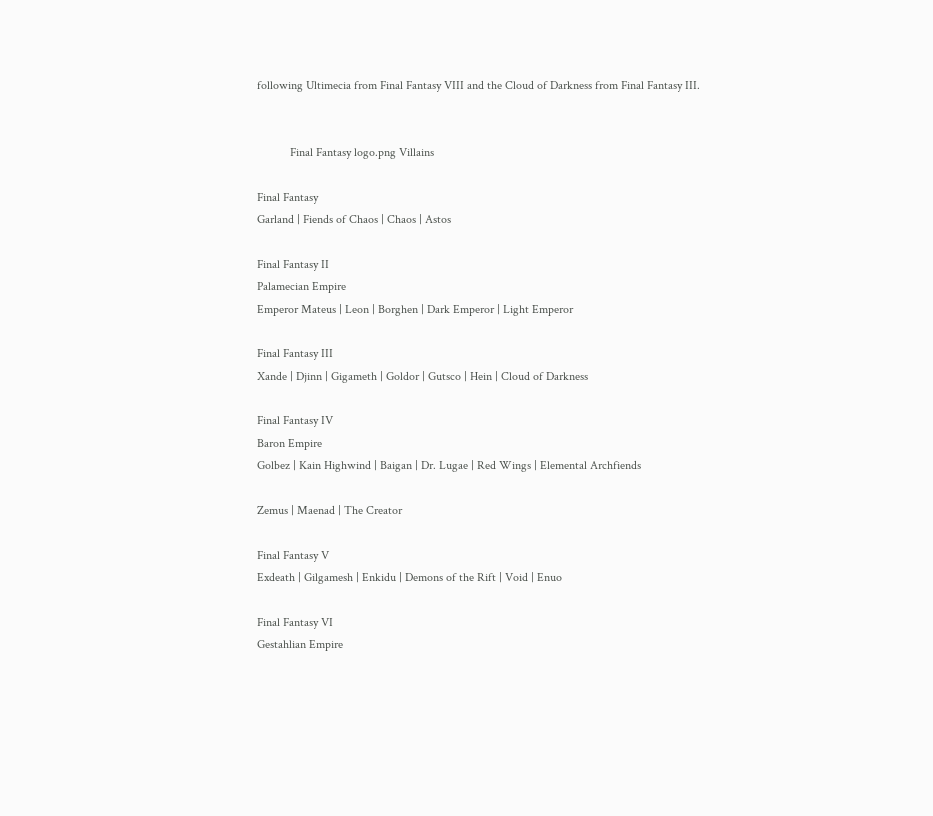following Ultimecia from Final Fantasy VIII and the Cloud of Darkness from Final Fantasy III.


           Final Fantasy logo.png Villains

Final Fantasy
Garland | Fiends of Chaos | Chaos | Astos

Final Fantasy II
Palamecian Empire
Emperor Mateus | Leon | Borghen | Dark Emperor | Light Emperor

Final Fantasy III
Xande | Djinn | Gigameth | Goldor | Gutsco | Hein | Cloud of Darkness

Final Fantasy IV
Baron Empire
Golbez | Kain Highwind | Baigan | Dr. Lugae | Red Wings | Elemental Archfiends

Zemus | Maenad | The Creator

Final Fantasy V
Exdeath | Gilgamesh | Enkidu | Demons of the Rift | Void | Enuo

Final Fantasy VI
Gestahlian Empire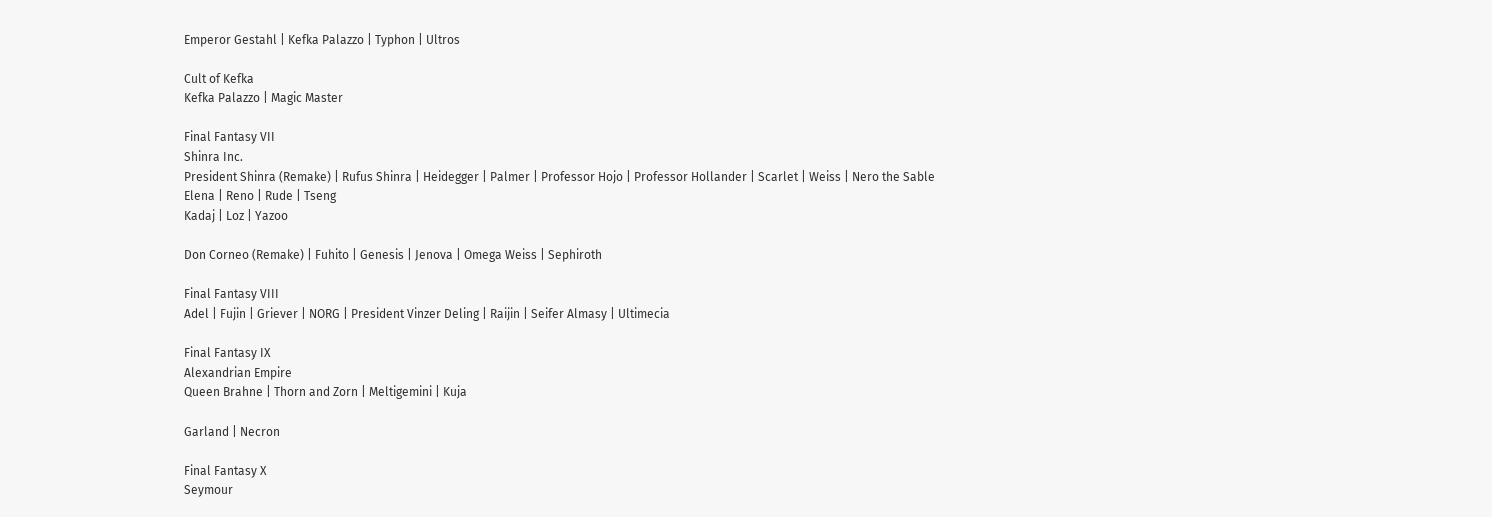Emperor Gestahl | Kefka Palazzo | Typhon | Ultros

Cult of Kefka
Kefka Palazzo | Magic Master

Final Fantasy VII
Shinra Inc.
President Shinra (Remake) | Rufus Shinra | Heidegger | Palmer | Professor Hojo | Professor Hollander | Scarlet | Weiss | Nero the Sable
Elena | Reno | Rude | Tseng
Kadaj | Loz | Yazoo

Don Corneo (Remake) | Fuhito | Genesis | Jenova | Omega Weiss | Sephiroth

Final Fantasy VIII
Adel | Fujin | Griever | NORG | President Vinzer Deling | Raijin | Seifer Almasy | Ultimecia

Final Fantasy IX
Alexandrian Empire
Queen Brahne | Thorn and Zorn | Meltigemini | Kuja

Garland | Necron

Final Fantasy X
Seymour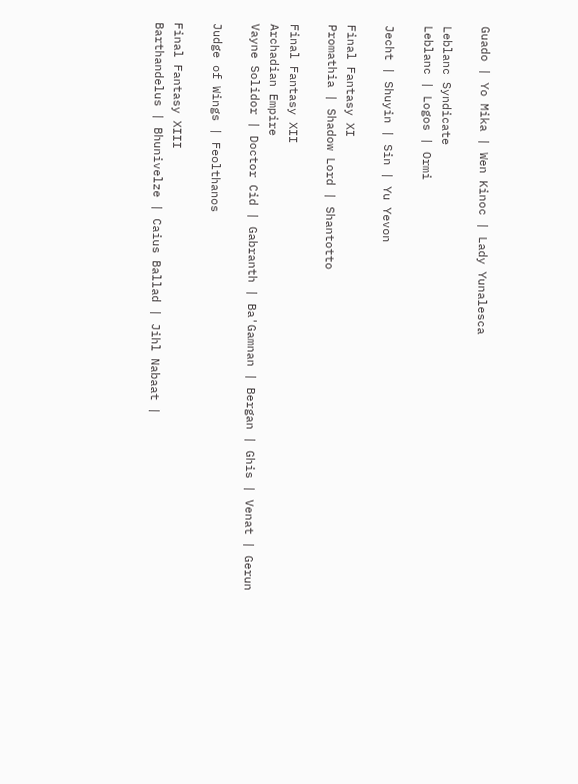Guado | Yo Mika | Wen Kinoc | Lady Yunalesca

Leblanc Syndicate
Leblanc | Logos | Ormi

Jecht | Shuyin | Sin | Yu Yevon

Final Fantasy XI
Promathia | Shadow Lord | Shantotto

Final Fantasy XII
Archadian Empire
Vayne Solidor | Doctor Cid | Gabranth | Ba'Gamnan | Bergan | Ghis | Venat | Gerun

Judge of Wings | Feolthanos

Final Fantasy XIII
Barthandelus | Bhunivelze | Caius Ballad | Jihl Nabaat |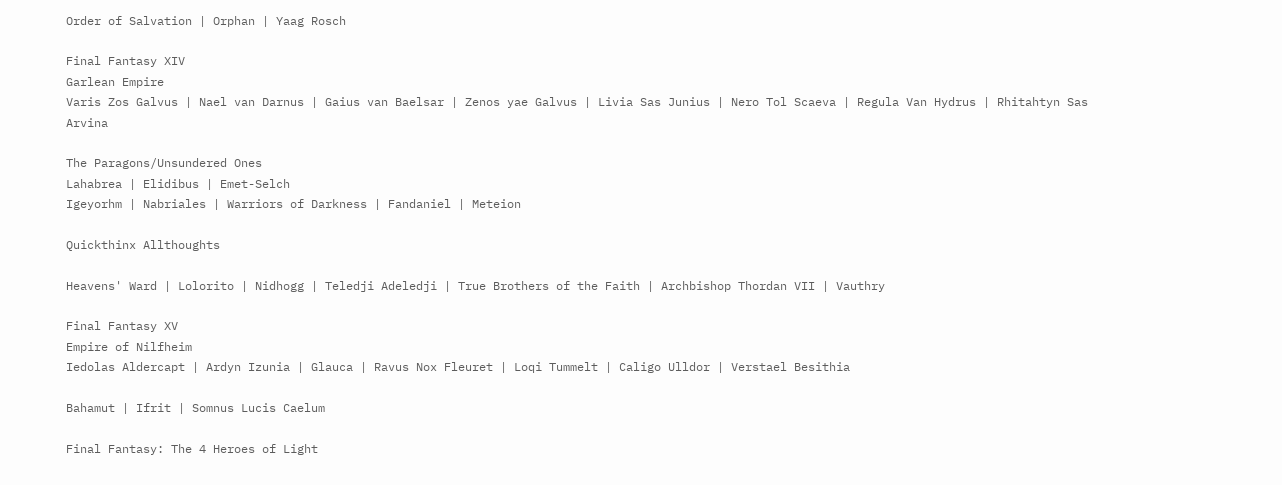Order of Salvation | Orphan | Yaag Rosch

Final Fantasy XIV
Garlean Empire
Varis Zos Galvus | Nael van Darnus | Gaius van Baelsar | Zenos yae Galvus | Livia Sas Junius | Nero Tol Scaeva | Regula Van Hydrus | Rhitahtyn Sas Arvina

The Paragons/Unsundered Ones
Lahabrea | Elidibus | Emet-Selch
Igeyorhm | Nabriales | Warriors of Darkness | Fandaniel | Meteion

Quickthinx Allthoughts

Heavens' Ward | Lolorito | Nidhogg | Teledji Adeledji | True Brothers of the Faith | Archbishop Thordan VII | Vauthry

Final Fantasy XV
Empire of Nilfheim
Iedolas Aldercapt | Ardyn Izunia | Glauca | Ravus Nox Fleuret | Loqi Tummelt | Caligo Ulldor | Verstael Besithia

Bahamut | Ifrit | Somnus Lucis Caelum

Final Fantasy: The 4 Heroes of Light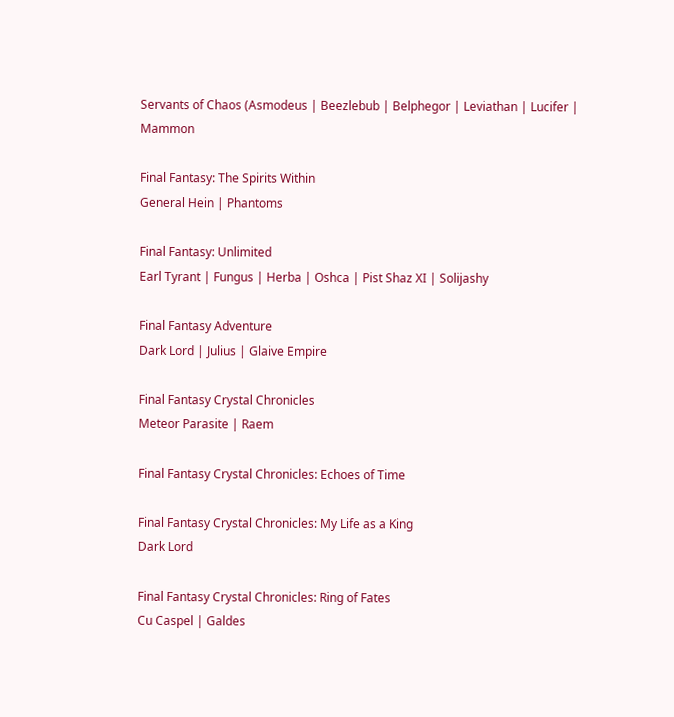Servants of Chaos (Asmodeus | Beezlebub | Belphegor | Leviathan | Lucifer | Mammon

Final Fantasy: The Spirits Within
General Hein | Phantoms

Final Fantasy: Unlimited
Earl Tyrant | Fungus | Herba | Oshca | Pist Shaz XI | Solijashy

Final Fantasy Adventure
Dark Lord | Julius | Glaive Empire

Final Fantasy Crystal Chronicles
Meteor Parasite | Raem

Final Fantasy Crystal Chronicles: Echoes of Time

Final Fantasy Crystal Chronicles: My Life as a King
Dark Lord

Final Fantasy Crystal Chronicles: Ring of Fates
Cu Caspel | Galdes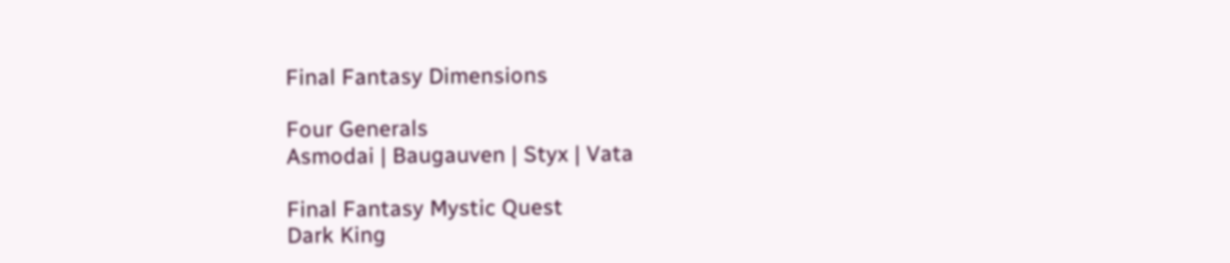Final Fantasy Dimensions

Four Generals
Asmodai | Baugauven | Styx | Vata

Final Fantasy Mystic Quest
Dark King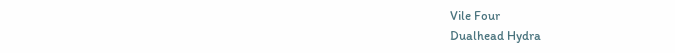Vile Four
Dualhead Hydra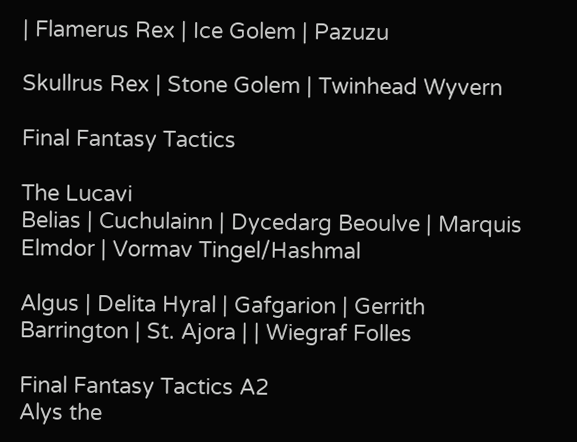| Flamerus Rex | Ice Golem | Pazuzu

Skullrus Rex | Stone Golem | Twinhead Wyvern

Final Fantasy Tactics

The Lucavi
Belias | Cuchulainn | Dycedarg Beoulve | Marquis Elmdor | Vormav Tingel/Hashmal

Algus | Delita Hyral | Gafgarion | Gerrith Barrington | St. Ajora | | Wiegraf Folles

Final Fantasy Tactics A2
Alys the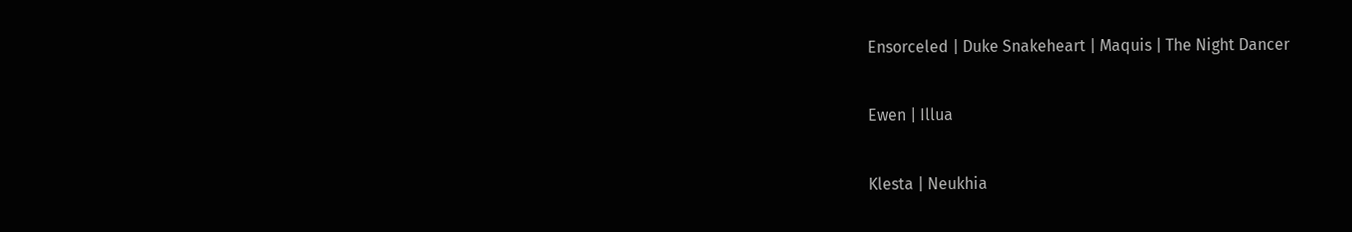Ensorceled | Duke Snakeheart | Maquis | The Night Dancer

Ewen | Illua

Klesta | Neukhia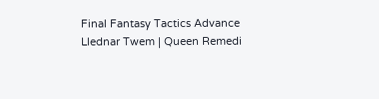Final Fantasy Tactics Advance
Llednar Twem | Queen Remedi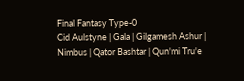Final Fantasy Type-0
Cid Aulstyne | Gala | Gilgamesh Ashur | Nimbus | Qator Bashtar | Qun'mi Tru'e